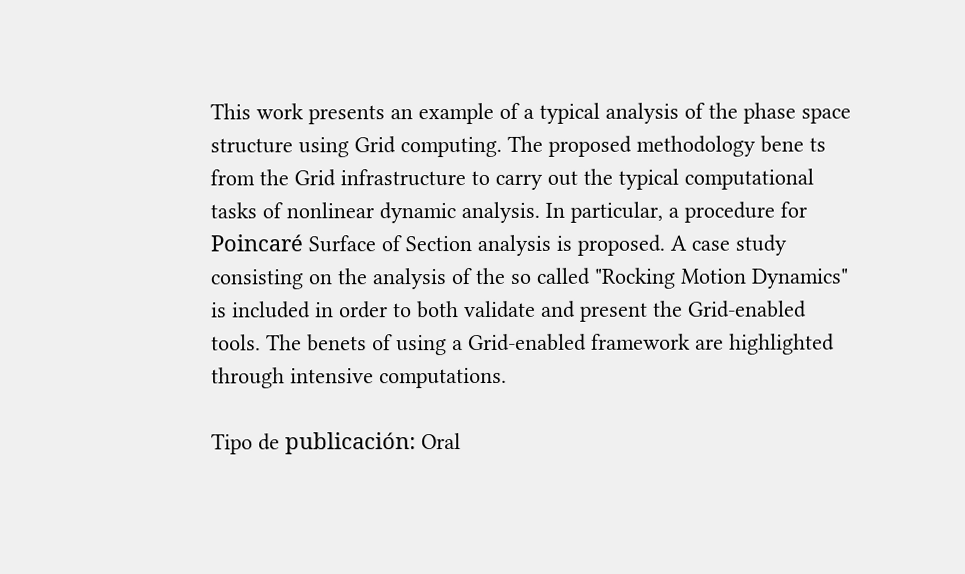This work presents an example of a typical analysis of the phase space structure using Grid computing. The proposed methodology bene ts from the Grid infrastructure to carry out the typical computational tasks of nonlinear dynamic analysis. In particular, a procedure for Poincaré Surface of Section analysis is proposed. A case study consisting on the analysis of the so called "Rocking Motion Dynamics" is included in order to both validate and present the Grid-enabled tools. The benets of using a Grid-enabled framework are highlighted through intensive computations.

Tipo de publicación: Oral